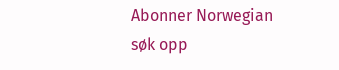Abonner Norwegian
søk opp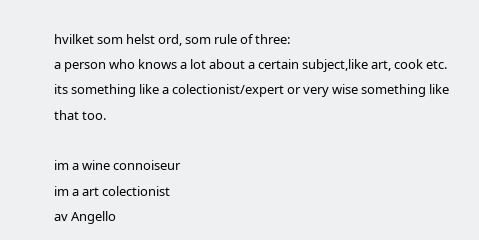hvilket som helst ord, som rule of three:
a person who knows a lot about a certain subject,like art, cook etc. its something like a colectionist/expert or very wise something like that too.

im a wine connoiseur
im a art colectionist
av Angello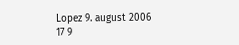Lopez 9. august 2006
17 9